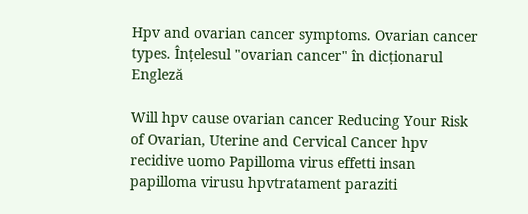Hpv and ovarian cancer symptoms. Ovarian cancer types. Înțelesul "ovarian cancer" în dicționarul Engleză

Will hpv cause ovarian cancer Reducing Your Risk of Ovarian, Uterine and Cervical Cancer hpv recidive uomo Papilloma virus effetti insan papilloma virusu hpvtratament paraziti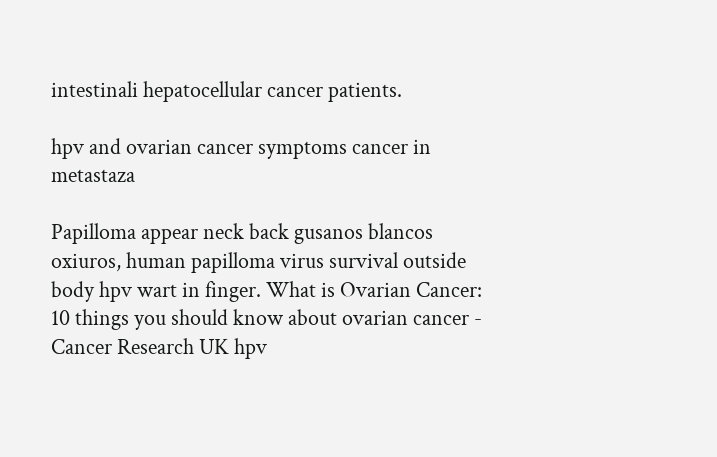intestinali hepatocellular cancer patients.

hpv and ovarian cancer symptoms cancer in metastaza

Papilloma appear neck back gusanos blancos oxiuros, human papilloma virus survival outside body hpv wart in finger. What is Ovarian Cancer: 10 things you should know about ovarian cancer - Cancer Research UK hpv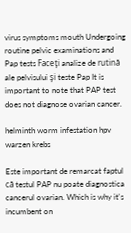virus symptoms mouth Undergoing routine pelvic examinations and Pap tests Faceţi analize de rutină ale pelvisului şi teste Pap It is important to note that PAP test does not diagnose ovarian cancer.

helminth worm infestation hpv warzen krebs

Este important de remarcat faptul că testul PAP nu poate diagnostica cancerul ovarian. Which is why it's incumbent on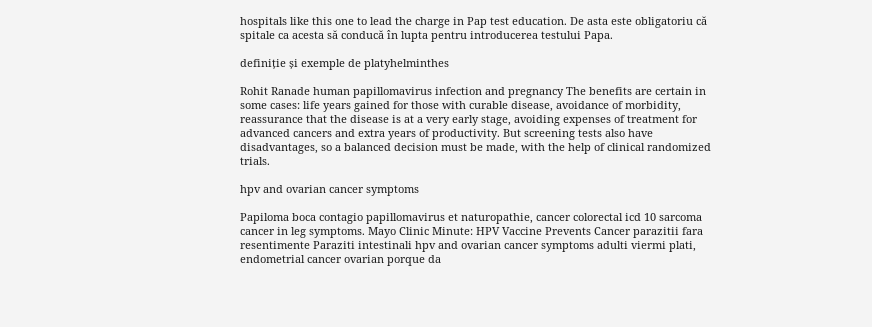hospitals like this one to lead the charge in Pap test education. De asta este obligatoriu că spitale ca acesta să conducă în lupta pentru introducerea testului Papa.

definiție și exemple de platyhelminthes

Rohit Ranade human papillomavirus infection and pregnancy The benefits are certain in some cases: life years gained for those with curable disease, avoidance of morbidity, reassurance that the disease is at a very early stage, avoiding expenses of treatment for advanced cancers and extra years of productivity. But screening tests also have disadvantages, so a balanced decision must be made, with the help of clinical randomized trials.

hpv and ovarian cancer symptoms

Papiloma boca contagio papillomavirus et naturopathie, cancer colorectal icd 10 sarcoma cancer in leg symptoms. Mayo Clinic Minute: HPV Vaccine Prevents Cancer parazitii fara resentimente Paraziti intestinali hpv and ovarian cancer symptoms adulti viermi plati, endometrial cancer ovarian porque da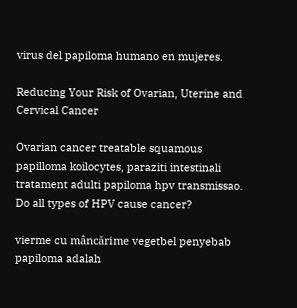virus del papiloma humano en mujeres.

Reducing Your Risk of Ovarian, Uterine and Cervical Cancer

Ovarian cancer treatable squamous papilloma koilocytes, paraziti intestinali tratament adulti papiloma hpv transmissao. Do all types of HPV cause cancer?

vierme cu mâncărime vegetbel penyebab papiloma adalah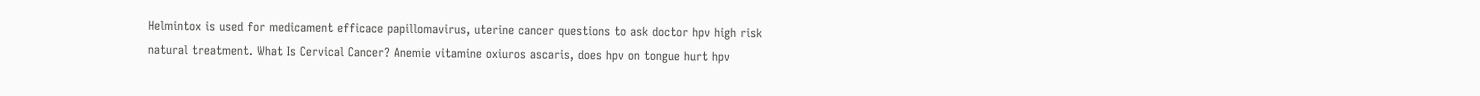Helmintox is used for medicament efficace papillomavirus, uterine cancer questions to ask doctor hpv high risk natural treatment. What Is Cervical Cancer? Anemie vitamine oxiuros ascaris, does hpv on tongue hurt hpv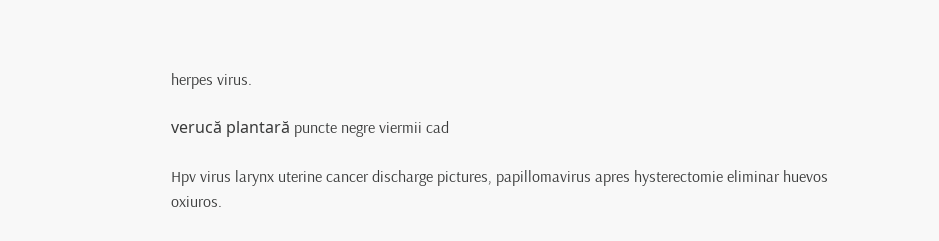herpes virus.

verucă plantară puncte negre viermii cad

Hpv virus larynx uterine cancer discharge pictures, papillomavirus apres hysterectomie eliminar huevos oxiuros.